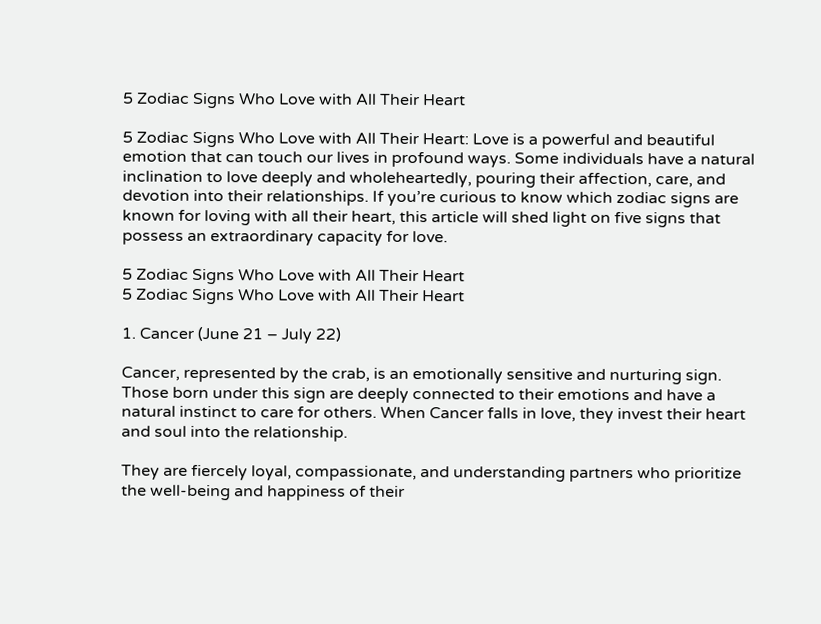5 Zodiac Signs Who Love with All Their Heart

5 Zodiac Signs Who Love with All Their Heart: Love is a powerful and beautiful emotion that can touch our lives in profound ways. Some individuals have a natural inclination to love deeply and wholeheartedly, pouring their affection, care, and devotion into their relationships. If you’re curious to know which zodiac signs are known for loving with all their heart, this article will shed light on five signs that possess an extraordinary capacity for love.

5 Zodiac Signs Who Love with All Their Heart
5 Zodiac Signs Who Love with All Their Heart

1. Cancer (June 21 – July 22)

Cancer, represented by the crab, is an emotionally sensitive and nurturing sign. Those born under this sign are deeply connected to their emotions and have a natural instinct to care for others. When Cancer falls in love, they invest their heart and soul into the relationship.

They are fiercely loyal, compassionate, and understanding partners who prioritize the well-being and happiness of their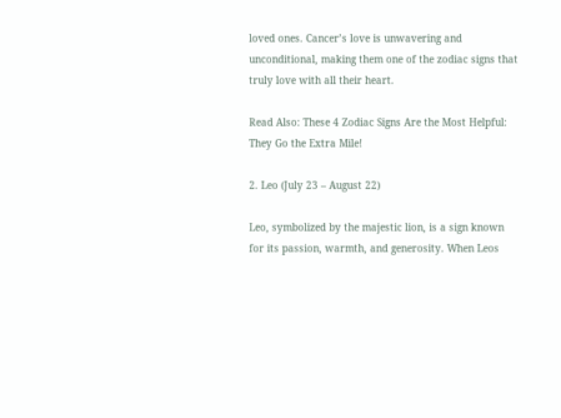loved ones. Cancer’s love is unwavering and unconditional, making them one of the zodiac signs that truly love with all their heart.

Read Also: These 4 Zodiac Signs Are the Most Helpful: They Go the Extra Mile!

2. Leo (July 23 – August 22)

Leo, symbolized by the majestic lion, is a sign known for its passion, warmth, and generosity. When Leos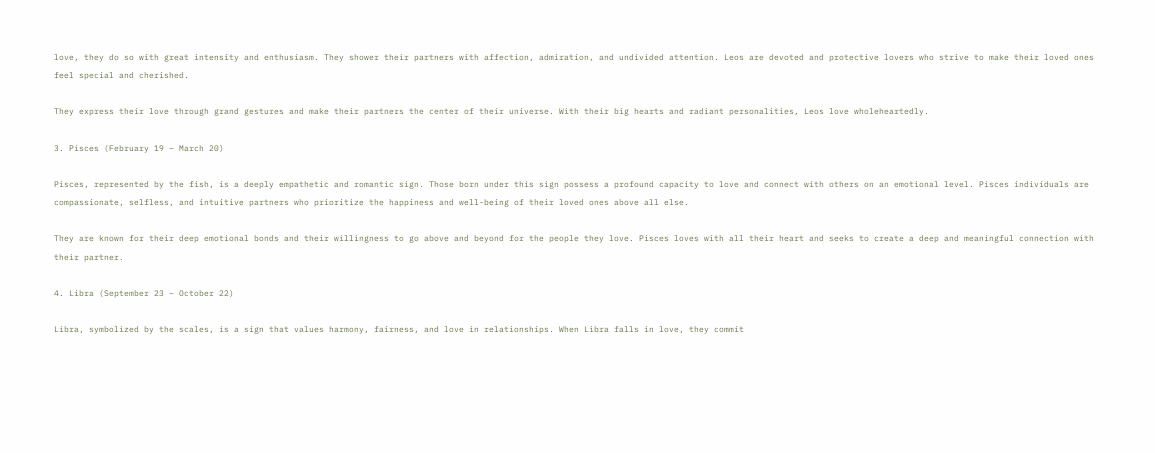love, they do so with great intensity and enthusiasm. They shower their partners with affection, admiration, and undivided attention. Leos are devoted and protective lovers who strive to make their loved ones feel special and cherished.

They express their love through grand gestures and make their partners the center of their universe. With their big hearts and radiant personalities, Leos love wholeheartedly.

3. Pisces (February 19 – March 20)

Pisces, represented by the fish, is a deeply empathetic and romantic sign. Those born under this sign possess a profound capacity to love and connect with others on an emotional level. Pisces individuals are compassionate, selfless, and intuitive partners who prioritize the happiness and well-being of their loved ones above all else.

They are known for their deep emotional bonds and their willingness to go above and beyond for the people they love. Pisces loves with all their heart and seeks to create a deep and meaningful connection with their partner.

4. Libra (September 23 – October 22)

Libra, symbolized by the scales, is a sign that values harmony, fairness, and love in relationships. When Libra falls in love, they commit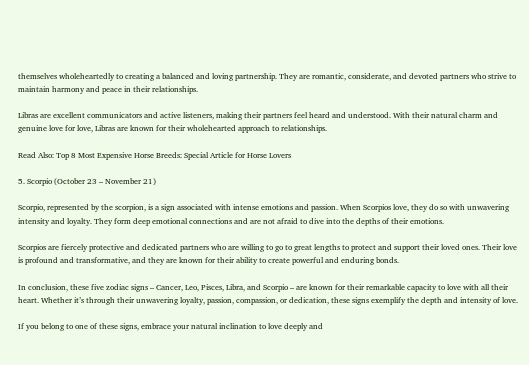themselves wholeheartedly to creating a balanced and loving partnership. They are romantic, considerate, and devoted partners who strive to maintain harmony and peace in their relationships.

Libras are excellent communicators and active listeners, making their partners feel heard and understood. With their natural charm and genuine love for love, Libras are known for their wholehearted approach to relationships.

Read Also: Top 8 Most Expensive Horse Breeds: Special Article for Horse Lovers

5. Scorpio (October 23 – November 21)

Scorpio, represented by the scorpion, is a sign associated with intense emotions and passion. When Scorpios love, they do so with unwavering intensity and loyalty. They form deep emotional connections and are not afraid to dive into the depths of their emotions.

Scorpios are fiercely protective and dedicated partners who are willing to go to great lengths to protect and support their loved ones. Their love is profound and transformative, and they are known for their ability to create powerful and enduring bonds.

In conclusion, these five zodiac signs – Cancer, Leo, Pisces, Libra, and Scorpio – are known for their remarkable capacity to love with all their heart. Whether it’s through their unwavering loyalty, passion, compassion, or dedication, these signs exemplify the depth and intensity of love.

If you belong to one of these signs, embrace your natural inclination to love deeply and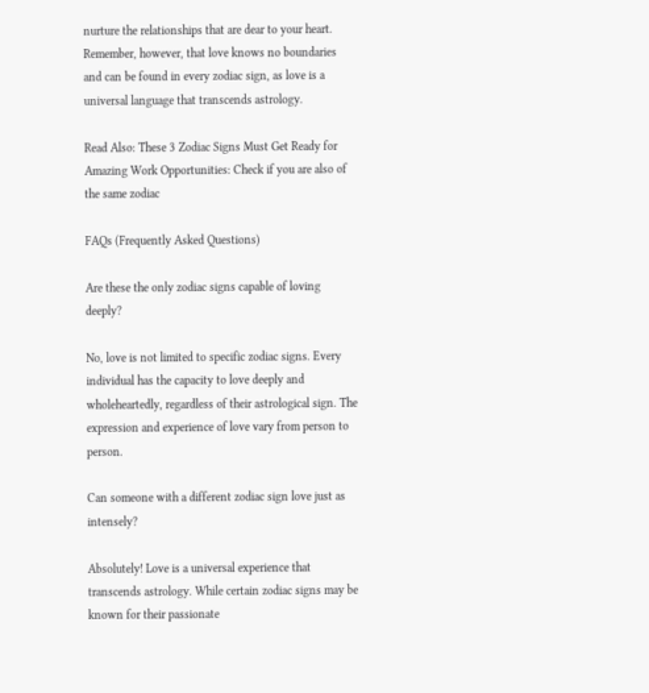nurture the relationships that are dear to your heart. Remember, however, that love knows no boundaries and can be found in every zodiac sign, as love is a universal language that transcends astrology.

Read Also: These 3 Zodiac Signs Must Get Ready for Amazing Work Opportunities: Check if you are also of the same zodiac

FAQs (Frequently Asked Questions)

Are these the only zodiac signs capable of loving deeply?

No, love is not limited to specific zodiac signs. Every individual has the capacity to love deeply and wholeheartedly, regardless of their astrological sign. The expression and experience of love vary from person to person.

Can someone with a different zodiac sign love just as intensely?

Absolutely! Love is a universal experience that transcends astrology. While certain zodiac signs may be known for their passionate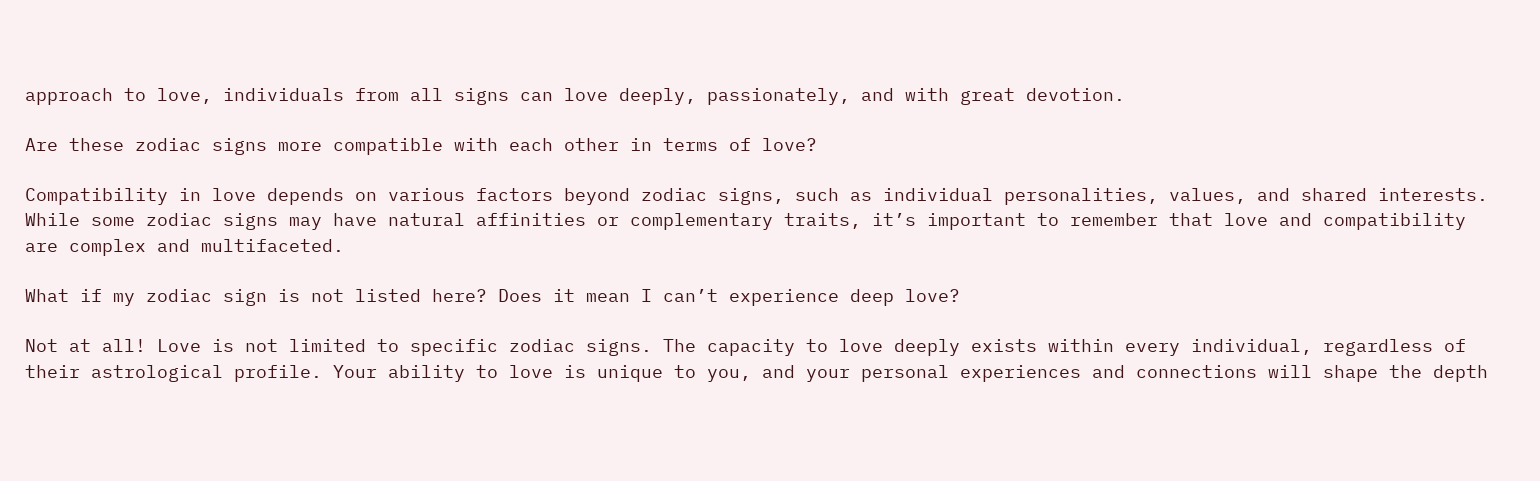approach to love, individuals from all signs can love deeply, passionately, and with great devotion.

Are these zodiac signs more compatible with each other in terms of love?

Compatibility in love depends on various factors beyond zodiac signs, such as individual personalities, values, and shared interests. While some zodiac signs may have natural affinities or complementary traits, it’s important to remember that love and compatibility are complex and multifaceted.

What if my zodiac sign is not listed here? Does it mean I can’t experience deep love?

Not at all! Love is not limited to specific zodiac signs. The capacity to love deeply exists within every individual, regardless of their astrological profile. Your ability to love is unique to you, and your personal experiences and connections will shape the depth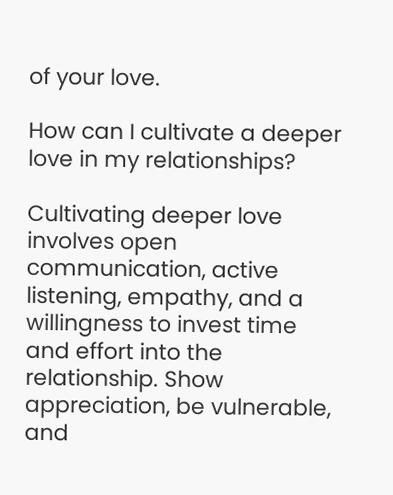of your love.

How can I cultivate a deeper love in my relationships?

Cultivating deeper love involves open communication, active listening, empathy, and a willingness to invest time and effort into the relationship. Show appreciation, be vulnerable, and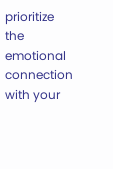prioritize the emotional connection with your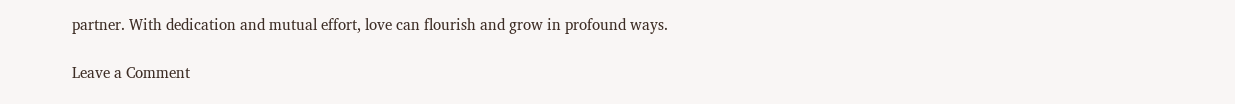partner. With dedication and mutual effort, love can flourish and grow in profound ways.

Leave a Comment